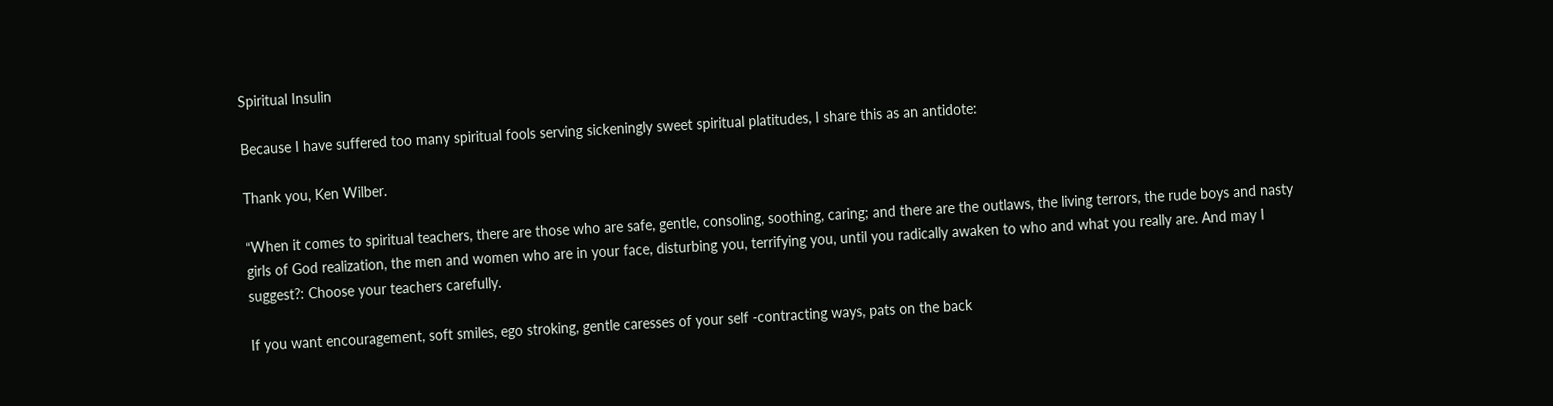Spiritual Insulin

Because I have suffered too many spiritual fools serving sickeningly sweet spiritual platitudes, I share this as an antidote:

Thank you, Ken Wilber.

“When it comes to spiritual teachers, there are those who are safe, gentle, consoling, soothing, caring; and there are the outlaws, the living terrors, the rude boys and nasty girls of God realization, the men and women who are in your face, disturbing you, terrifying you, until you radically awaken to who and what you really are. And may I suggest?: Choose your teachers carefully.

If you want encouragement, soft smiles, ego stroking, gentle caresses of your self -contracting ways, pats on the back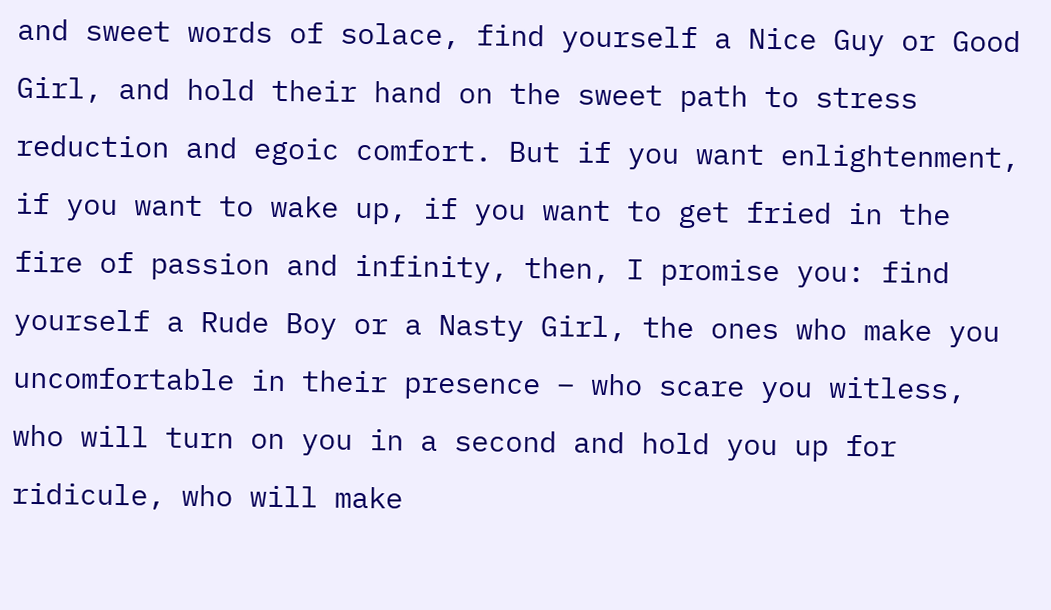and sweet words of solace, find yourself a Nice Guy or Good Girl, and hold their hand on the sweet path to stress reduction and egoic comfort. But if you want enlightenment, if you want to wake up, if you want to get fried in the fire of passion and infinity, then, I promise you: find yourself a Rude Boy or a Nasty Girl, the ones who make you uncomfortable in their presence – who scare you witless, who will turn on you in a second and hold you up for ridicule, who will make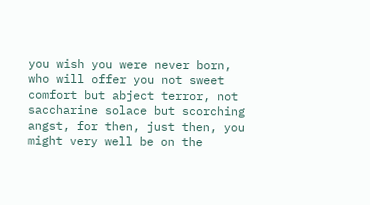you wish you were never born, who will offer you not sweet comfort but abject terror, not saccharine solace but scorching angst, for then, just then, you might very well be on the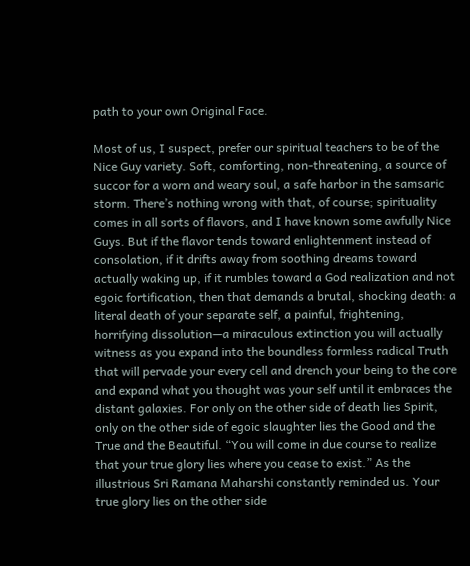path to your own Original Face.

Most of us, I suspect, prefer our spiritual teachers to be of the Nice Guy variety. Soft, comforting, non-threatening, a source of succor for a worn and weary soul, a safe harbor in the samsaric storm. There’s nothing wrong with that, of course; spirituality comes in all sorts of flavors, and I have known some awfully Nice Guys. But if the flavor tends toward enlightenment instead of consolation, if it drifts away from soothing dreams toward actually waking up, if it rumbles toward a God realization and not egoic fortification, then that demands a brutal, shocking death: a literal death of your separate self, a painful, frightening, horrifying dissolution—a miraculous extinction you will actually witness as you expand into the boundless formless radical Truth that will pervade your every cell and drench your being to the core and expand what you thought was your self until it embraces the distant galaxies. For only on the other side of death lies Spirit, only on the other side of egoic slaughter lies the Good and the True and the Beautiful. “You will come in due course to realize that your true glory lies where you cease to exist.” As the illustrious Sri Ramana Maharshi constantly reminded us. Your true glory lies on the other side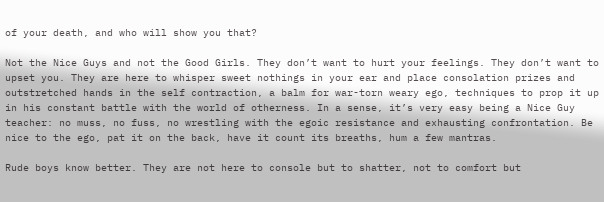of your death, and who will show you that?

Not the Nice Guys and not the Good Girls. They don’t want to hurt your feelings. They don’t want to upset you. They are here to whisper sweet nothings in your ear and place consolation prizes and outstretched hands in the self contraction, a balm for war-torn weary ego, techniques to prop it up in his constant battle with the world of otherness. In a sense, it’s very easy being a Nice Guy teacher: no muss, no fuss, no wrestling with the egoic resistance and exhausting confrontation. Be nice to the ego, pat it on the back, have it count its breaths, hum a few mantras.

Rude boys know better. They are not here to console but to shatter, not to comfort but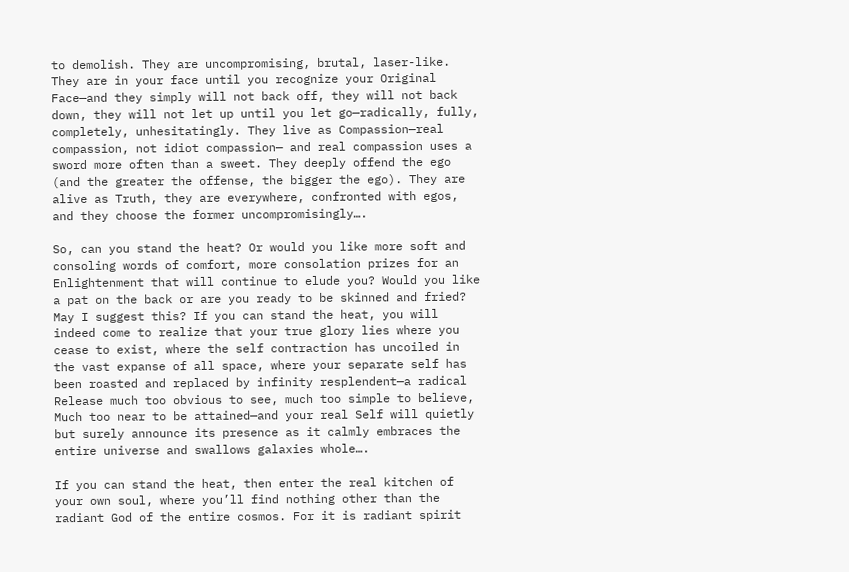to demolish. They are uncompromising, brutal, laser-like. They are in your face until you recognize your Original Face—and they simply will not back off, they will not back down, they will not let up until you let go—radically, fully, completely, unhesitatingly. They live as Compassion—real compassion, not idiot compassion— and real compassion uses a sword more often than a sweet. They deeply offend the ego (and the greater the offense, the bigger the ego). They are alive as Truth, they are everywhere, confronted with egos, and they choose the former uncompromisingly….

So, can you stand the heat? Or would you like more soft and consoling words of comfort, more consolation prizes for an Enlightenment that will continue to elude you? Would you like a pat on the back or are you ready to be skinned and fried? May I suggest this? If you can stand the heat, you will indeed come to realize that your true glory lies where you cease to exist, where the self contraction has uncoiled in the vast expanse of all space, where your separate self has been roasted and replaced by infinity resplendent—a radical Release much too obvious to see, much too simple to believe, Much too near to be attained—and your real Self will quietly but surely announce its presence as it calmly embraces the entire universe and swallows galaxies whole….

If you can stand the heat, then enter the real kitchen of your own soul, where you’ll find nothing other than the radiant God of the entire cosmos. For it is radiant spirit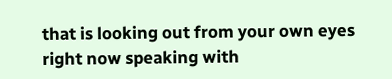that is looking out from your own eyes right now speaking with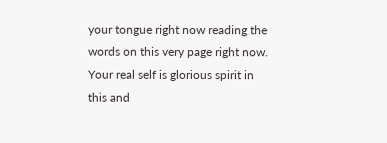your tongue right now reading the words on this very page right now. Your real self is glorious spirit in this and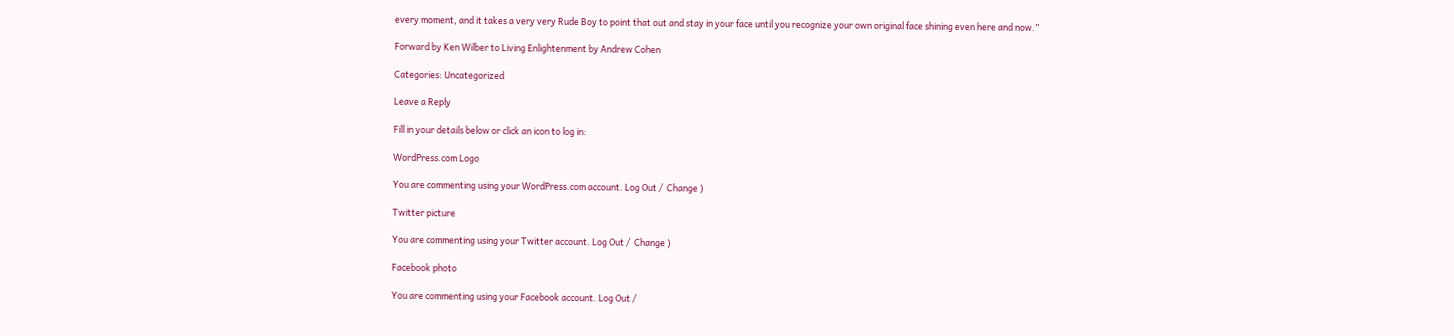every moment, and it takes a very very Rude Boy to point that out and stay in your face until you recognize your own original face shining even here and now.”

Forward by Ken Wilber to Living Enlightenment by Andrew Cohen

Categories: Uncategorized

Leave a Reply

Fill in your details below or click an icon to log in:

WordPress.com Logo

You are commenting using your WordPress.com account. Log Out /  Change )

Twitter picture

You are commenting using your Twitter account. Log Out /  Change )

Facebook photo

You are commenting using your Facebook account. Log Out /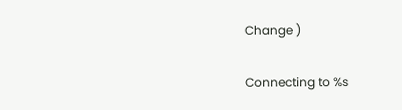Change )

Connecting to %s